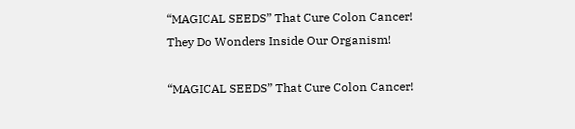“MAGICAL SEEDS” That Cure Colon Cancer! They Do Wonders Inside Our Organism!

“MAGICAL SEEDS” That Cure Colon Cancer!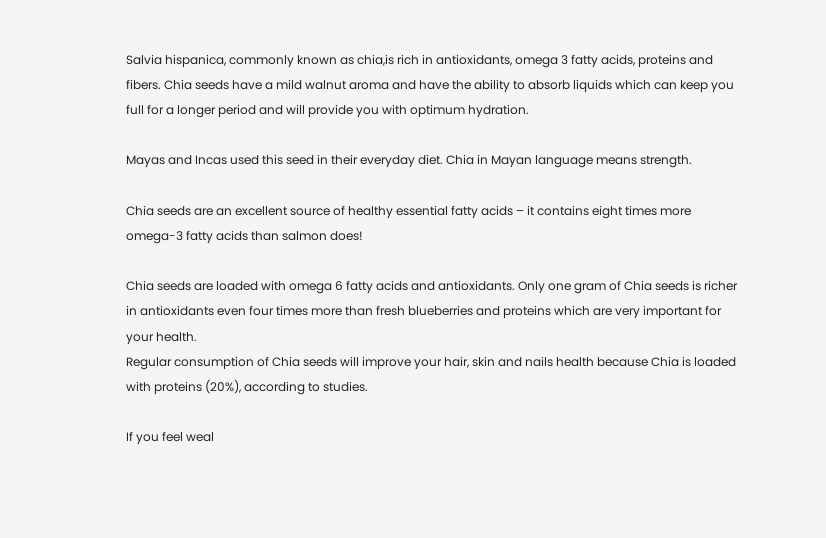Salvia hispanica, commonly known as chia,is rich in antioxidants, omega 3 fatty acids, proteins and fibers. Chia seeds have a mild walnut aroma and have the ability to absorb liquids which can keep you full for a longer period and will provide you with optimum hydration.

Mayas and Incas used this seed in their everyday diet. Chia in Mayan language means strength.

Chia seeds are an excellent source of healthy essential fatty acids – it contains eight times more omega-3 fatty acids than salmon does!

Chia seeds are loaded with omega 6 fatty acids and antioxidants. Only one gram of Chia seeds is richer in antioxidants even four times more than fresh blueberries and proteins which are very important for your health.
Regular consumption of Chia seeds will improve your hair, skin and nails health because Chia is loaded with proteins (20%), according to studies.

If you feel weal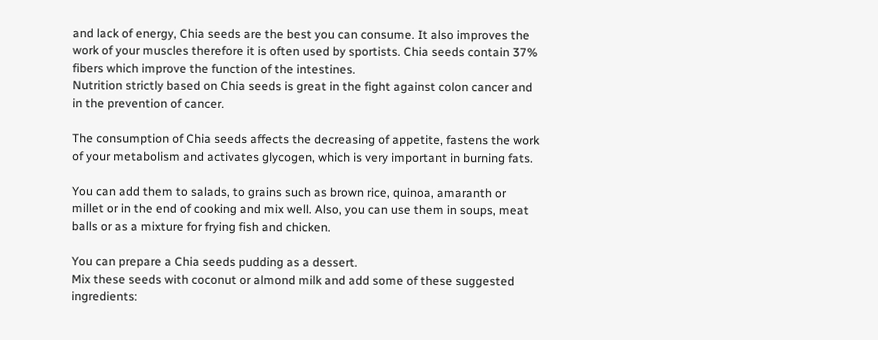and lack of energy, Chia seeds are the best you can consume. It also improves the work of your muscles therefore it is often used by sportists. Chia seeds contain 37% fibers which improve the function of the intestines.
Nutrition strictly based on Chia seeds is great in the fight against colon cancer and in the prevention of cancer.

The consumption of Chia seeds affects the decreasing of appetite, fastens the work of your metabolism and activates glycogen, which is very important in burning fats.

You can add them to salads, to grains such as brown rice, quinoa, amaranth or millet or in the end of cooking and mix well. Also, you can use them in soups, meat balls or as a mixture for frying fish and chicken.

You can prepare a Chia seeds pudding as a dessert.
Mix these seeds with coconut or almond milk and add some of these suggested ingredients: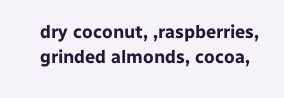dry coconut, ,raspberries, grinded almonds, cocoa,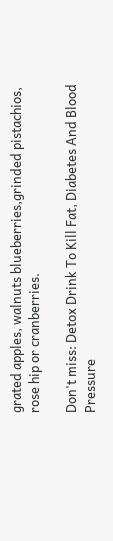grated apples, walnuts blueberries,grinded pistachios, rose hip or cranberries.

Don't miss: Detox Drink To Kill Fat, Diabetes And Blood Pressure